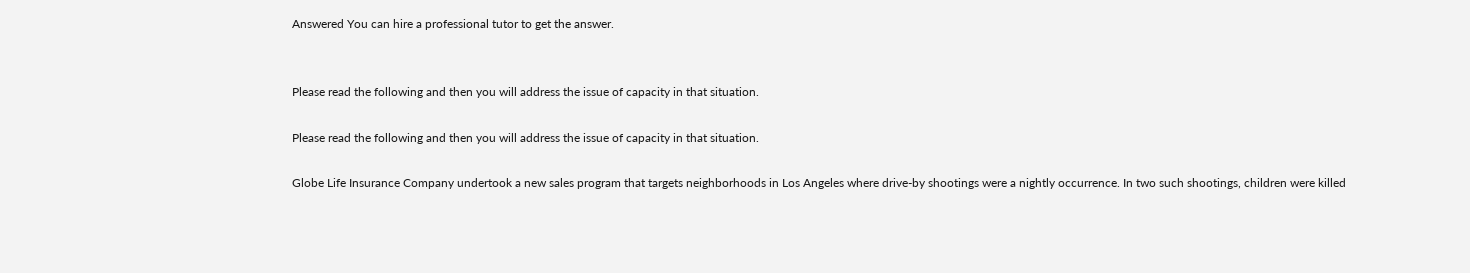Answered You can hire a professional tutor to get the answer.


Please read the following and then you will address the issue of capacity in that situation.

Please read the following and then you will address the issue of capacity in that situation.

Globe Life Insurance Company undertook a new sales program that targets neighborhoods in Los Angeles where drive-by shootings were a nightly occurrence. In two such shootings, children were killed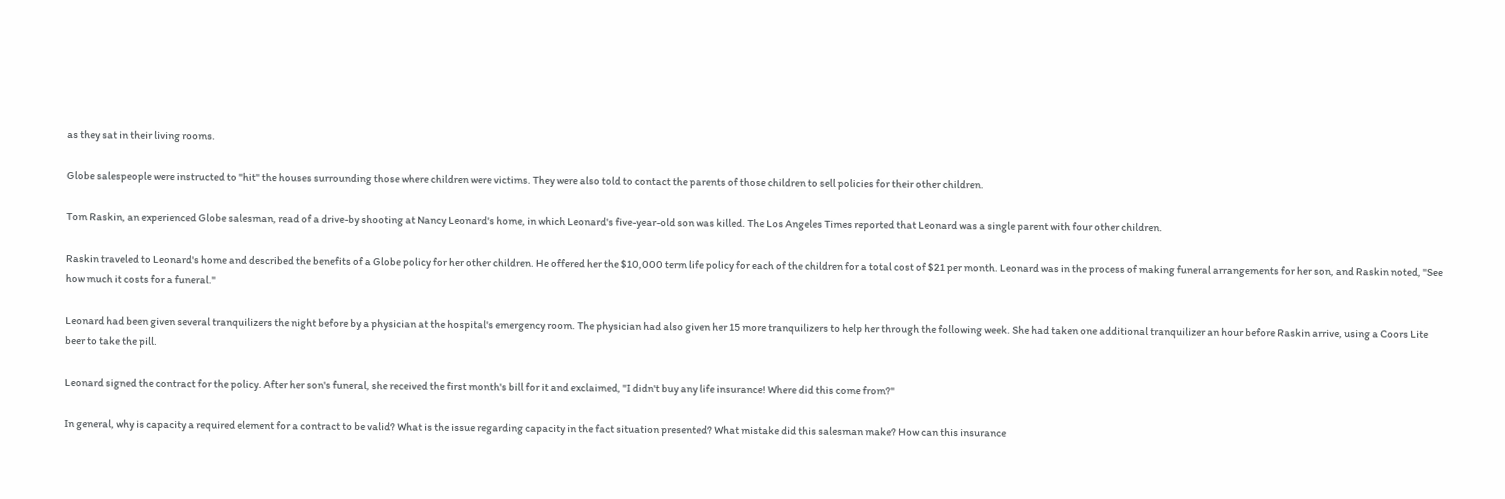as they sat in their living rooms.

Globe salespeople were instructed to "hit" the houses surrounding those where children were victims. They were also told to contact the parents of those children to sell policies for their other children.

Tom Raskin, an experienced Globe salesman, read of a drive-by shooting at Nancy Leonard's home, in which Leonard's five-year-old son was killed. The Los Angeles Times reported that Leonard was a single parent with four other children.

Raskin traveled to Leonard's home and described the benefits of a Globe policy for her other children. He offered her the $10,000 term life policy for each of the children for a total cost of $21 per month. Leonard was in the process of making funeral arrangements for her son, and Raskin noted, "See how much it costs for a funeral."

Leonard had been given several tranquilizers the night before by a physician at the hospital's emergency room. The physician had also given her 15 more tranquilizers to help her through the following week. She had taken one additional tranquilizer an hour before Raskin arrive, using a Coors Lite beer to take the pill.

Leonard signed the contract for the policy. After her son's funeral, she received the first month's bill for it and exclaimed, "I didn't buy any life insurance! Where did this come from?"

In general, why is capacity a required element for a contract to be valid? What is the issue regarding capacity in the fact situation presented? What mistake did this salesman make? How can this insurance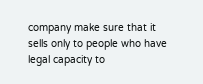company make sure that it sells only to people who have legal capacity to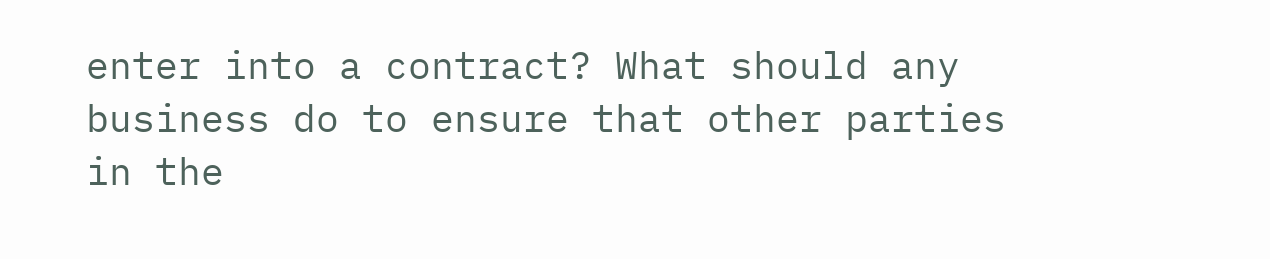enter into a contract? What should any business do to ensure that other parties in the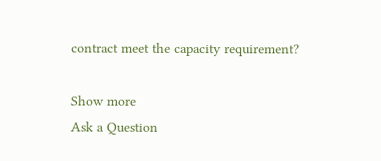contract meet the capacity requirement?

Show more
Ask a Question